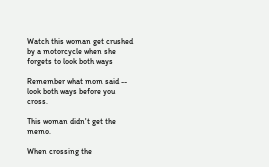Watch this woman get crushed by a motorcycle when she forgets to look both ways

Remember what mom said -- look both ways before you cross.

This woman didn't get the memo.

When crossing the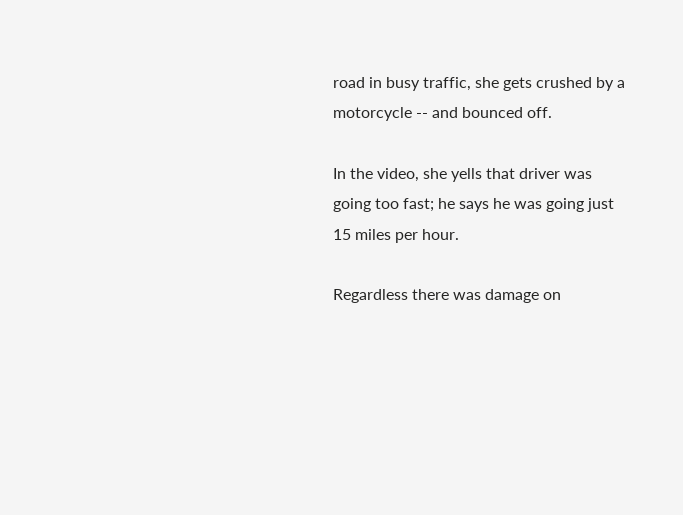road in busy traffic, she gets crushed by a motorcycle -- and bounced off.

In the video, she yells that driver was going too fast; he says he was going just 15 miles per hour.

Regardless there was damage on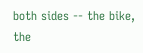both sides -- the bike, the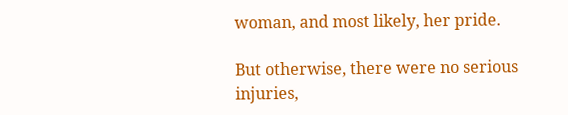woman, and most likely, her pride.

But otherwise, there were no serious injuries,